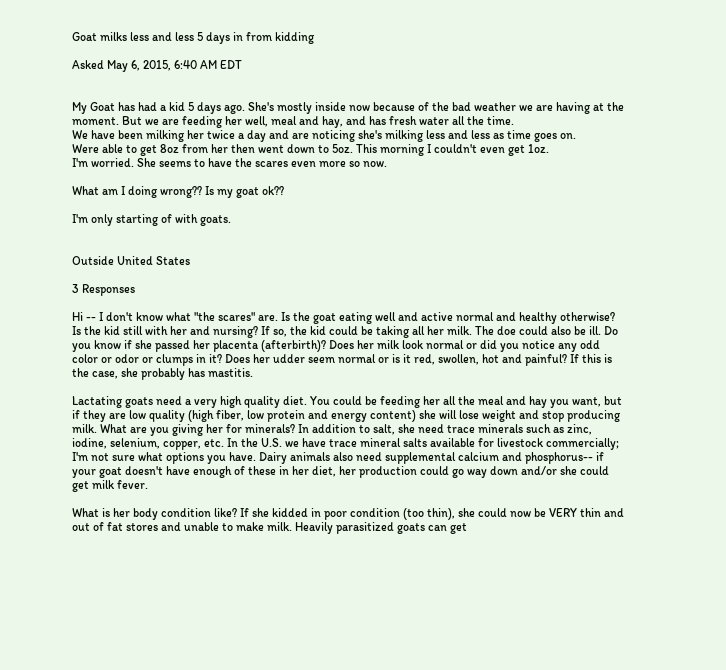Goat milks less and less 5 days in from kidding

Asked May 6, 2015, 6:40 AM EDT


My Goat has had a kid 5 days ago. She's mostly inside now because of the bad weather we are having at the moment. But we are feeding her well, meal and hay, and has fresh water all the time.
We have been milking her twice a day and are noticing she's milking less and less as time goes on.
Were able to get 8oz from her then went down to 5oz. This morning I couldn't even get 1oz.
I'm worried. She seems to have the scares even more so now.

What am I doing wrong?? Is my goat ok??

I'm only starting of with goats.


Outside United States

3 Responses

Hi -- I don't know what "the scares" are. Is the goat eating well and active normal and healthy otherwise? Is the kid still with her and nursing? If so, the kid could be taking all her milk. The doe could also be ill. Do you know if she passed her placenta (afterbirth)? Does her milk look normal or did you notice any odd color or odor or clumps in it? Does her udder seem normal or is it red, swollen, hot and painful? If this is the case, she probably has mastitis.

Lactating goats need a very high quality diet. You could be feeding her all the meal and hay you want, but if they are low quality (high fiber, low protein and energy content) she will lose weight and stop producing milk. What are you giving her for minerals? In addition to salt, she need trace minerals such as zinc, iodine, selenium, copper, etc. In the U.S. we have trace mineral salts available for livestock commercially; I'm not sure what options you have. Dairy animals also need supplemental calcium and phosphorus-- if your goat doesn't have enough of these in her diet, her production could go way down and/or she could get milk fever.

What is her body condition like? If she kidded in poor condition (too thin), she could now be VERY thin and out of fat stores and unable to make milk. Heavily parasitized goats can get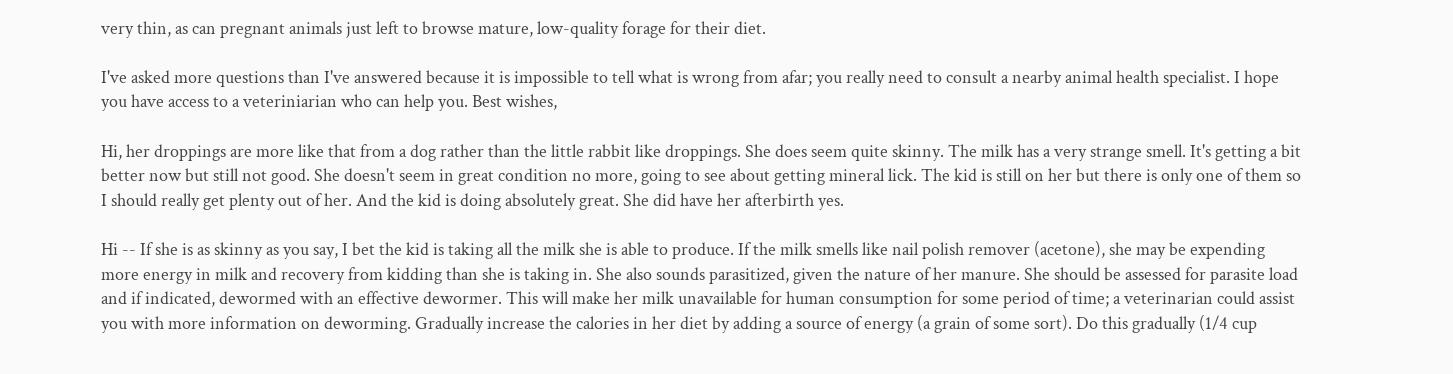very thin, as can pregnant animals just left to browse mature, low-quality forage for their diet.

I've asked more questions than I've answered because it is impossible to tell what is wrong from afar; you really need to consult a nearby animal health specialist. I hope you have access to a veteriniarian who can help you. Best wishes,

Hi, her droppings are more like that from a dog rather than the little rabbit like droppings. She does seem quite skinny. The milk has a very strange smell. It's getting a bit better now but still not good. She doesn't seem in great condition no more, going to see about getting mineral lick. The kid is still on her but there is only one of them so I should really get plenty out of her. And the kid is doing absolutely great. She did have her afterbirth yes.

Hi -- If she is as skinny as you say, I bet the kid is taking all the milk she is able to produce. If the milk smells like nail polish remover (acetone), she may be expending more energy in milk and recovery from kidding than she is taking in. She also sounds parasitized, given the nature of her manure. She should be assessed for parasite load and if indicated, dewormed with an effective dewormer. This will make her milk unavailable for human consumption for some period of time; a veterinarian could assist you with more information on deworming. Gradually increase the calories in her diet by adding a source of energy (a grain of some sort). Do this gradually (1/4 cup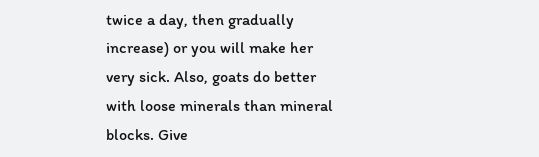twice a day, then gradually increase) or you will make her very sick. Also, goats do better with loose minerals than mineral blocks. Give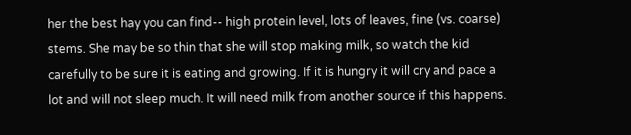her the best hay you can find-- high protein level, lots of leaves, fine (vs. coarse) stems. She may be so thin that she will stop making milk, so watch the kid carefully to be sure it is eating and growing. If it is hungry it will cry and pace a lot and will not sleep much. It will need milk from another source if this happens.